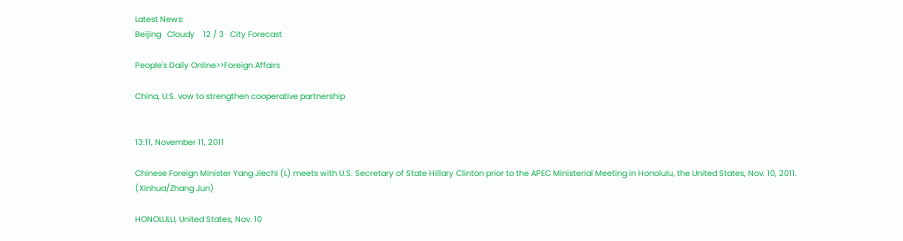Latest News:
Beijing   Cloudy    12 / 3   City Forecast

People's Daily Online>>Foreign Affairs

China, U.S. vow to strengthen cooperative partnership


13:11, November 11, 2011

Chinese Foreign Minister Yang Jiechi (L) meets with U.S. Secretary of State Hillary Clinton prior to the APEC Ministerial Meeting in Honolulu, the United States, Nov. 10, 2011. (Xinhua/Zhang Jun)

HONOLULU, United States, Nov. 10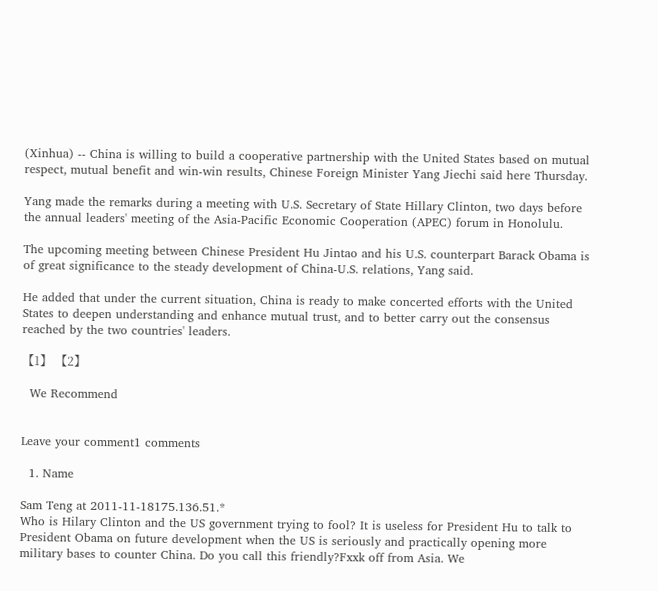(Xinhua) -- China is willing to build a cooperative partnership with the United States based on mutual respect, mutual benefit and win-win results, Chinese Foreign Minister Yang Jiechi said here Thursday.

Yang made the remarks during a meeting with U.S. Secretary of State Hillary Clinton, two days before the annual leaders' meeting of the Asia-Pacific Economic Cooperation (APEC) forum in Honolulu.

The upcoming meeting between Chinese President Hu Jintao and his U.S. counterpart Barack Obama is of great significance to the steady development of China-U.S. relations, Yang said.

He added that under the current situation, China is ready to make concerted efforts with the United States to deepen understanding and enhance mutual trust, and to better carry out the consensus reached by the two countries' leaders.

【1】 【2】

  We Recommend


Leave your comment1 comments

  1. Name

Sam Teng at 2011-11-18175.136.51.*
Who is Hilary Clinton and the US government trying to fool? It is useless for President Hu to talk to President Obama on future development when the US is seriously and practically opening more military bases to counter China. Do you call this friendly?Fxxk off from Asia. We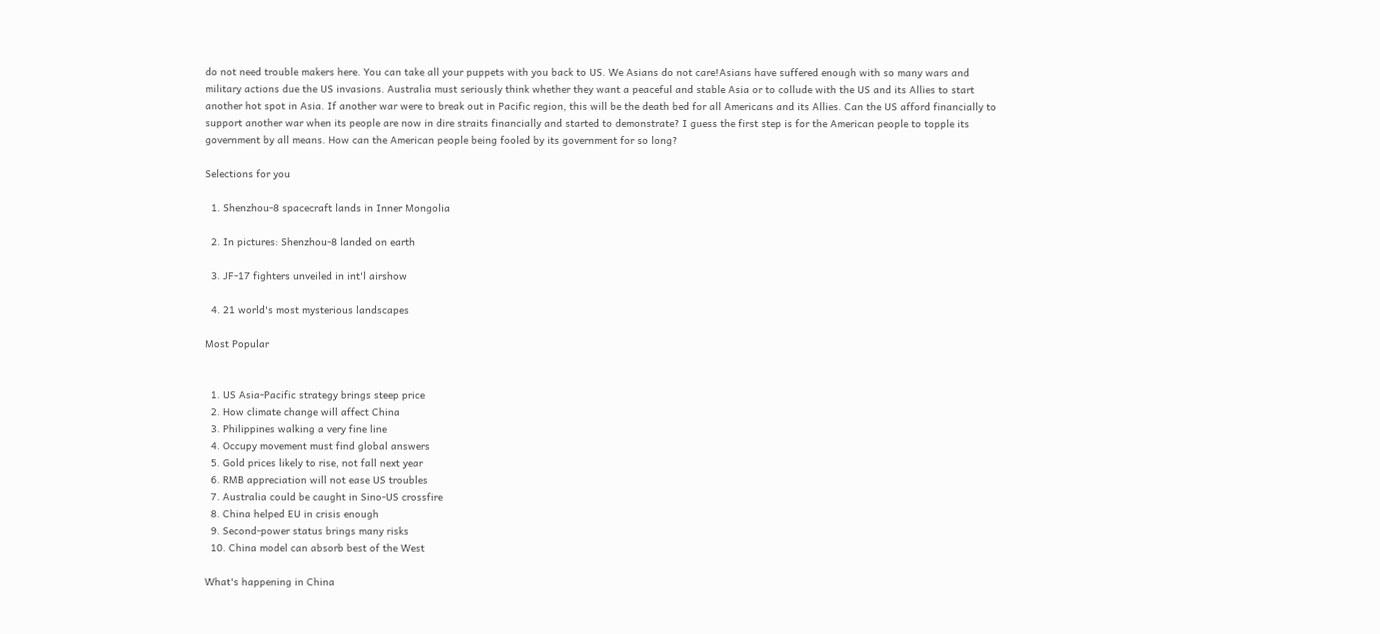do not need trouble makers here. You can take all your puppets with you back to US. We Asians do not care!Asians have suffered enough with so many wars and military actions due the US invasions. Australia must seriously think whether they want a peaceful and stable Asia or to collude with the US and its Allies to start another hot spot in Asia. If another war were to break out in Pacific region, this will be the death bed for all Americans and its Allies. Can the US afford financially to support another war when its people are now in dire straits financially and started to demonstrate? I guess the first step is for the American people to topple its government by all means. How can the American people being fooled by its government for so long?

Selections for you

  1. Shenzhou-8 spacecraft lands in Inner Mongolia

  2. In pictures: Shenzhou-8 landed on earth

  3. JF-17 fighters unveiled in int'l airshow

  4. 21 world's most mysterious landscapes

Most Popular


  1. US Asia-Pacific strategy brings steep price
  2. How climate change will affect China
  3. Philippines walking a very fine line
  4. Occupy movement must find global answers
  5. Gold prices likely to rise, not fall next year
  6. RMB appreciation will not ease US troubles
  7. Australia could be caught in Sino-US crossfire
  8. China helped EU in crisis enough
  9. Second-power status brings many risks
  10. China model can absorb best of the West

What's happening in China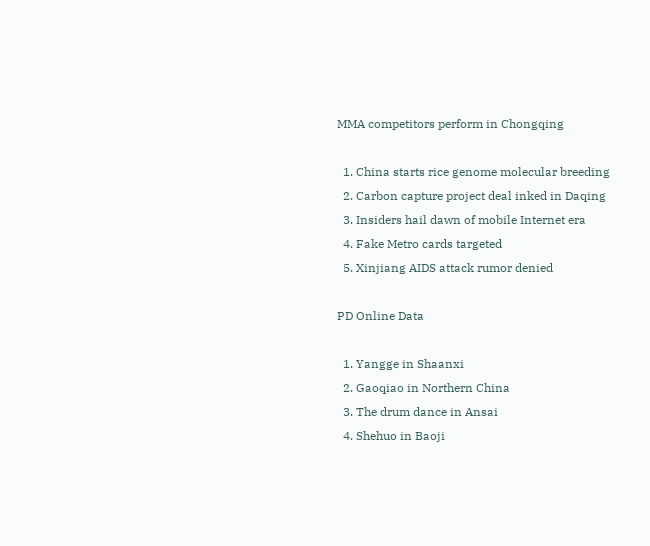MMA competitors perform in Chongqing

  1. China starts rice genome molecular breeding
  2. Carbon capture project deal inked in Daqing
  3. Insiders hail dawn of mobile Internet era
  4. Fake Metro cards targeted
  5. Xinjiang AIDS attack rumor denied

PD Online Data

  1. Yangge in Shaanxi
  2. Gaoqiao in Northern China
  3. The drum dance in Ansai
  4. Shehuo in Baoji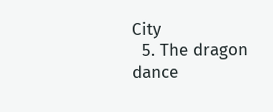City
  5. The dragon dance